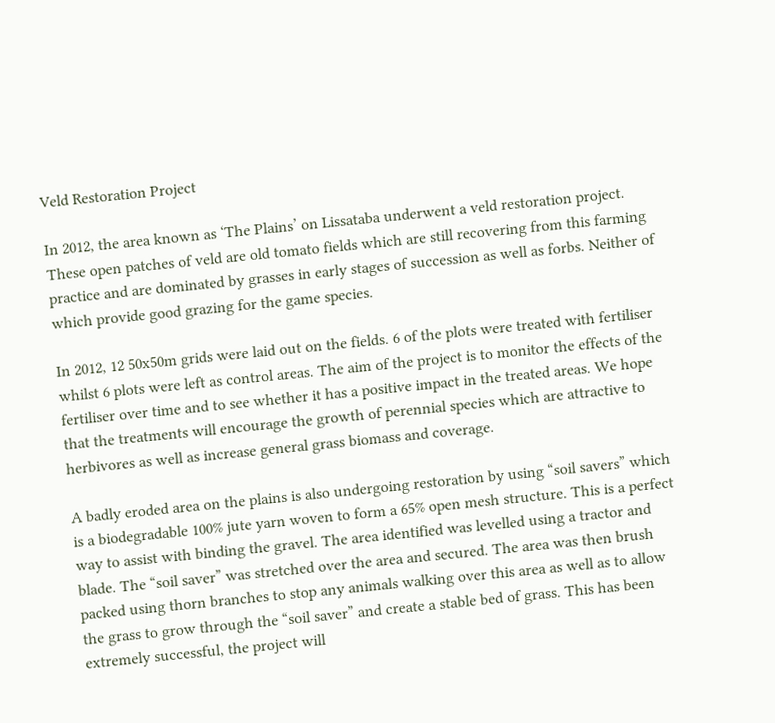Veld Restoration Project

In 2012, the area known as ‘The Plains’ on Lissataba underwent a veld restoration project. These open patches of veld are old tomato fields which are still recovering from this farming practice and are dominated by grasses in early stages of succession as well as forbs. Neither of which provide good grazing for the game species.

In 2012, 12 50x50m grids were laid out on the fields. 6 of the plots were treated with fertiliser whilst 6 plots were left as control areas. The aim of the project is to monitor the effects of the fertiliser over time and to see whether it has a positive impact in the treated areas. We hope that the treatments will encourage the growth of perennial species which are attractive to herbivores as well as increase general grass biomass and coverage.

A badly eroded area on the plains is also undergoing restoration by using “soil savers” which is a biodegradable 100% jute yarn woven to form a 65% open mesh structure. This is a perfect way to assist with binding the gravel. The area identified was levelled using a tractor and blade. The “soil saver” was stretched over the area and secured. The area was then brush packed using thorn branches to stop any animals walking over this area as well as to allow the grass to grow through the “soil saver” and create a stable bed of grass. This has been extremely successful, the project will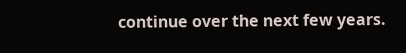continue over the next few years.